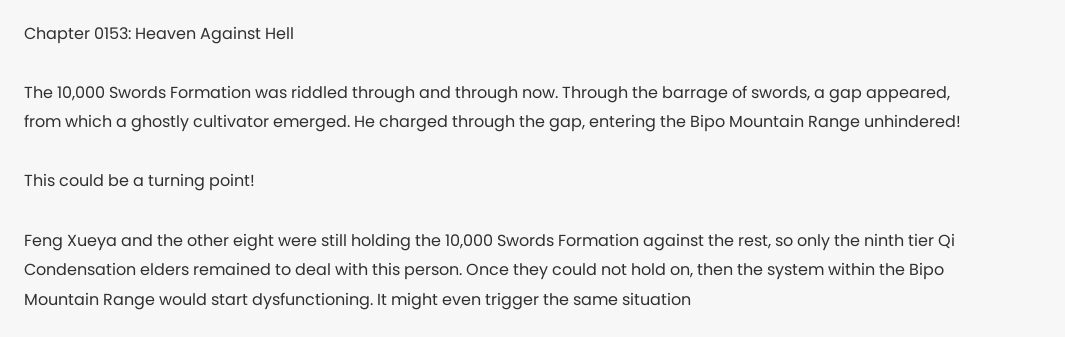Chapter 0153: Heaven Against Hell

The 10,000 Swords Formation was riddled through and through now. Through the barrage of swords, a gap appeared, from which a ghostly cultivator emerged. He charged through the gap, entering the Bipo Mountain Range unhindered!

This could be a turning point!

Feng Xueya and the other eight were still holding the 10,000 Swords Formation against the rest, so only the ninth tier Qi Condensation elders remained to deal with this person. Once they could not hold on, then the system within the Bipo Mountain Range would start dysfunctioning. It might even trigger the same situation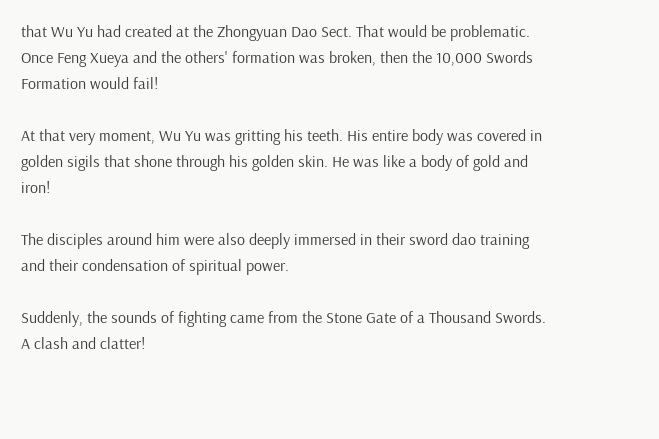that Wu Yu had created at the Zhongyuan Dao Sect. That would be problematic. Once Feng Xueya and the others' formation was broken, then the 10,000 Swords Formation would fail!

At that very moment, Wu Yu was gritting his teeth. His entire body was covered in golden sigils that shone through his golden skin. He was like a body of gold and iron!

The disciples around him were also deeply immersed in their sword dao training and their condensation of spiritual power.

Suddenly, the sounds of fighting came from the Stone Gate of a Thousand Swords. A clash and clatter!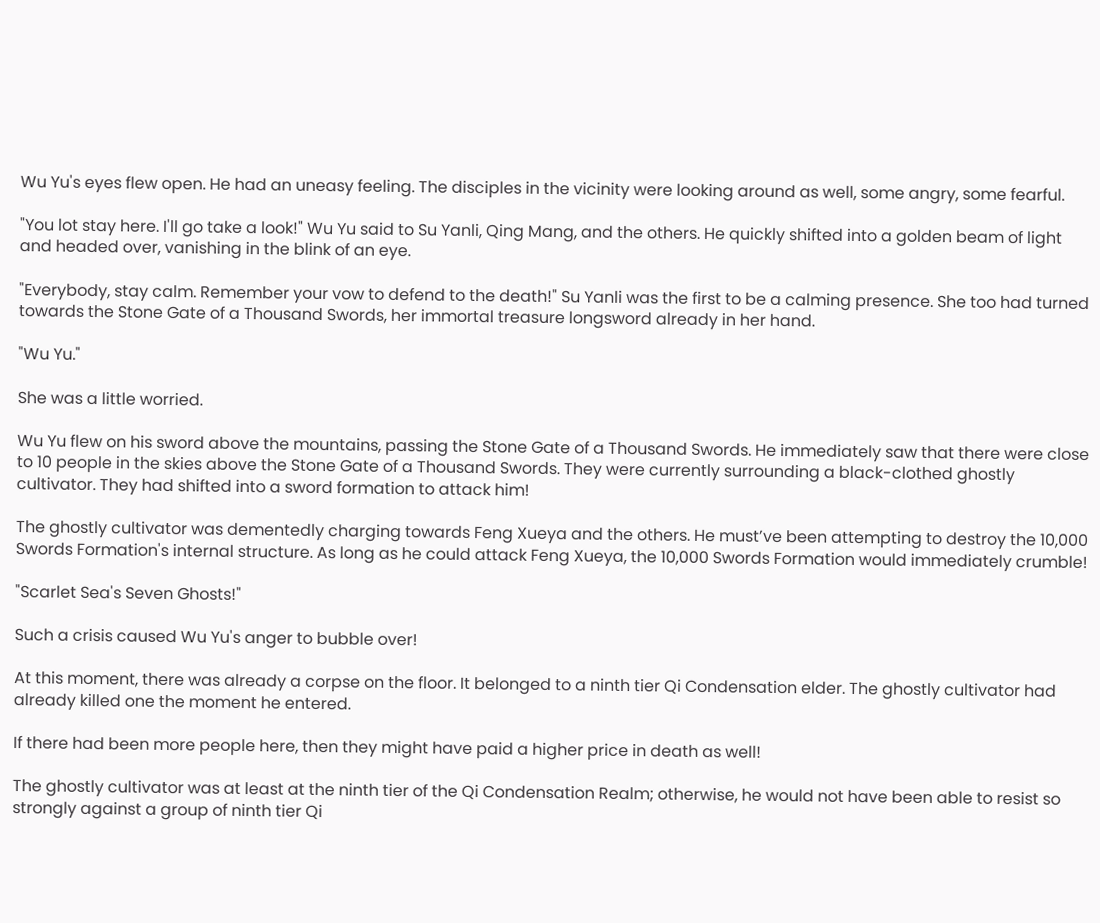Wu Yu's eyes flew open. He had an uneasy feeling. The disciples in the vicinity were looking around as well, some angry, some fearful.

"You lot stay here. I'll go take a look!" Wu Yu said to Su Yanli, Qing Mang, and the others. He quickly shifted into a golden beam of light and headed over, vanishing in the blink of an eye.

"Everybody, stay calm. Remember your vow to defend to the death!" Su Yanli was the first to be a calming presence. She too had turned towards the Stone Gate of a Thousand Swords, her immortal treasure longsword already in her hand.

"Wu Yu."

She was a little worried.

Wu Yu flew on his sword above the mountains, passing the Stone Gate of a Thousand Swords. He immediately saw that there were close to 10 people in the skies above the Stone Gate of a Thousand Swords. They were currently surrounding a black-clothed ghostly cultivator. They had shifted into a sword formation to attack him!

The ghostly cultivator was dementedly charging towards Feng Xueya and the others. He must’ve been attempting to destroy the 10,000 Swords Formation's internal structure. As long as he could attack Feng Xueya, the 10,000 Swords Formation would immediately crumble!

"Scarlet Sea's Seven Ghosts!"

Such a crisis caused Wu Yu's anger to bubble over!

At this moment, there was already a corpse on the floor. It belonged to a ninth tier Qi Condensation elder. The ghostly cultivator had already killed one the moment he entered.

If there had been more people here, then they might have paid a higher price in death as well!

The ghostly cultivator was at least at the ninth tier of the Qi Condensation Realm; otherwise, he would not have been able to resist so strongly against a group of ninth tier Qi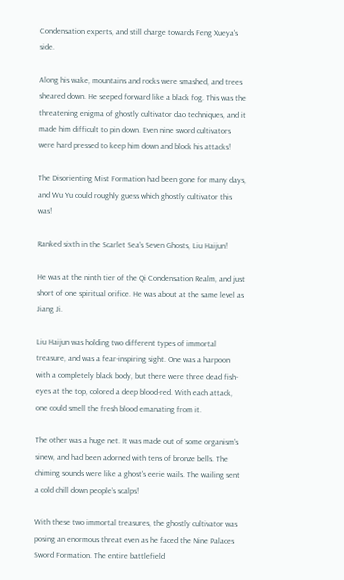Condensation experts, and still charge towards Feng Xueya's side.

Along his wake, mountains and rocks were smashed, and trees sheared down. He seeped forward like a black fog. This was the threatening enigma of ghostly cultivator dao techniques, and it made him difficult to pin down. Even nine sword cultivators were hard pressed to keep him down and block his attacks!

The Disorienting Mist Formation had been gone for many days, and Wu Yu could roughly guess which ghostly cultivator this was!

Ranked sixth in the Scarlet Sea's Seven Ghosts, Liu Haijun!

He was at the ninth tier of the Qi Condensation Realm, and just short of one spiritual orifice. He was about at the same level as Jiang Ji.

Liu Haijun was holding two different types of immortal treasure, and was a fear-inspiring sight. One was a harpoon with a completely black body, but there were three dead fish-eyes at the top, colored a deep blood-red. With each attack, one could smell the fresh blood emanating from it.

The other was a huge net. It was made out of some organism's sinew, and had been adorned with tens of bronze bells. The chiming sounds were like a ghost's eerie wails. The wailing sent a cold chill down people’s scalps!

With these two immortal treasures, the ghostly cultivator was posing an enormous threat even as he faced the Nine Palaces Sword Formation. The entire battlefield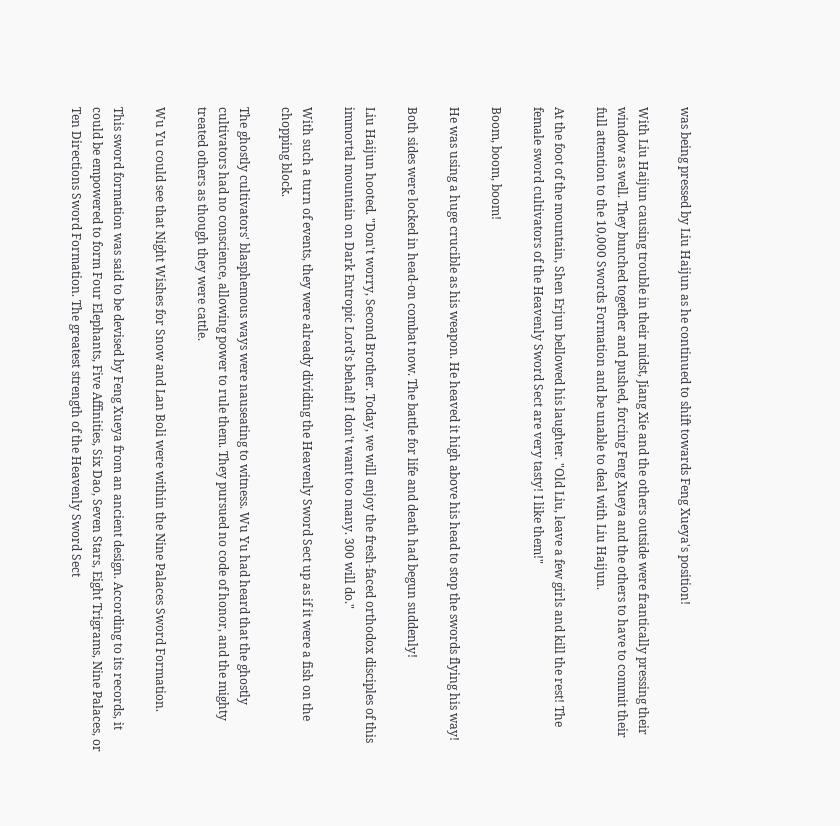was being pressed by Liu Haijun as he continued to shift towards Feng Xueya's position!

With Liu Haijun causing trouble in their midst, Jiang Xie and the others outside were frantically pressing their window as well. They bunched together and pushed, forcing Feng Xueya and the others to have to commit their full attention to the 10,000 Swords Formation and be unable to deal with Liu Haijun.

At the foot of the mountain, Shen Erjun bellowed his laughter. "Old Liu, leave a few girls and kill the rest! The female sword cultivators of the Heavenly Sword Sect are very tasty! I like them!"

Boom, boom, boom!

He was using a huge crucible as his weapon. He heaved it high above his head to stop the swords flying his way!

Both sides were locked in head-on combat now. The battle for life and death had begun suddenly!

Liu Haijun hooted. "Don't worry, Second Brother. Today, we will enjoy the fresh-faced orthodox disciples of this immortal mountain on Dark Entropic Lord's behalf! I don't want too many. 300 will do."

With such a turn of events, they were already dividing the Heavenly Sword Sect up as if it were a fish on the chopping block.

The ghostly cultivators' blasphemous ways were nauseating to witness. Wu Yu had heard that the ghostly cultivators had no conscience, allowing power to rule them. They pursued no code of honor, and the mighty treated others as though they were cattle.

Wu Yu could see that Night Wishes for Snow and Lan Boli were within the Nine Palaces Sword Formation.

This sword formation was said to be devised by Feng Xueya from an ancient design. According to its records, it could be empowered to form Four Elephants, Five Affinities, Six Dao, Seven Stars, Eight Trigrams, Nine Palaces, or Ten Directions Sword Formation. The greatest strength of the Heavenly Sword Sect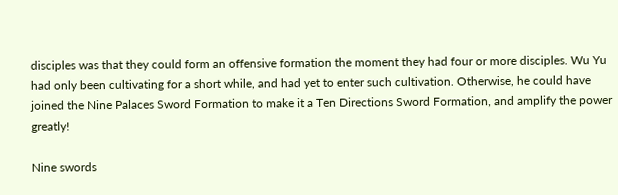disciples was that they could form an offensive formation the moment they had four or more disciples. Wu Yu had only been cultivating for a short while, and had yet to enter such cultivation. Otherwise, he could have joined the Nine Palaces Sword Formation to make it a Ten Directions Sword Formation, and amplify the power greatly!

Nine swords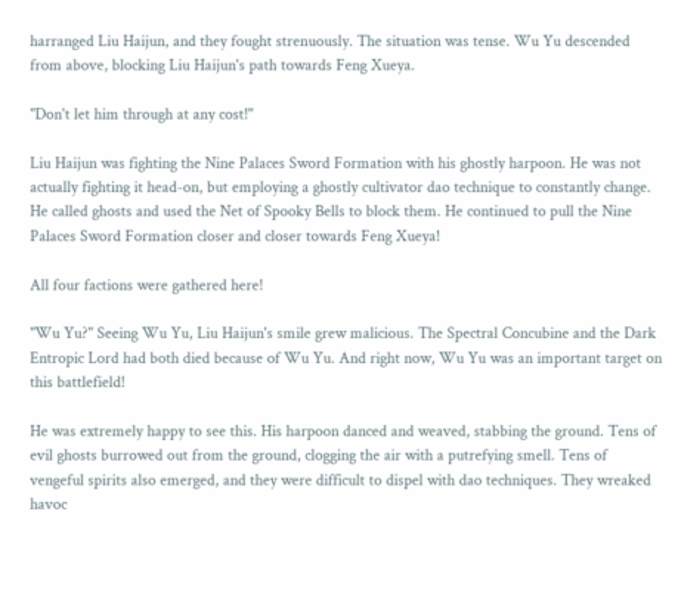harranged Liu Haijun, and they fought strenuously. The situation was tense. Wu Yu descended from above, blocking Liu Haijun's path towards Feng Xueya.

"Don't let him through at any cost!"

Liu Haijun was fighting the Nine Palaces Sword Formation with his ghostly harpoon. He was not actually fighting it head-on, but employing a ghostly cultivator dao technique to constantly change. He called ghosts and used the Net of Spooky Bells to block them. He continued to pull the Nine Palaces Sword Formation closer and closer towards Feng Xueya!

All four factions were gathered here!

"Wu Yu?" Seeing Wu Yu, Liu Haijun's smile grew malicious. The Spectral Concubine and the Dark Entropic Lord had both died because of Wu Yu. And right now, Wu Yu was an important target on this battlefield!

He was extremely happy to see this. His harpoon danced and weaved, stabbing the ground. Tens of evil ghosts burrowed out from the ground, clogging the air with a putrefying smell. Tens of vengeful spirits also emerged, and they were difficult to dispel with dao techniques. They wreaked havoc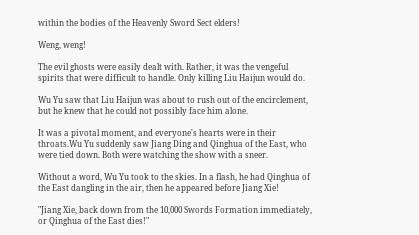within the bodies of the Heavenly Sword Sect elders!

Weng, weng!

The evil ghosts were easily dealt with. Rather, it was the vengeful spirits that were difficult to handle. Only killing Liu Haijun would do.

Wu Yu saw that Liu Haijun was about to rush out of the encirclement, but he knew that he could not possibly face him alone.

It was a pivotal moment, and everyone's hearts were in their throats.Wu Yu suddenly saw Jiang Ding and Qinghua of the East, who were tied down. Both were watching the show with a sneer.

Without a word, Wu Yu took to the skies. In a flash, he had Qinghua of the East dangling in the air, then he appeared before Jiang Xie!

"Jiang Xie, back down from the 10,000 Swords Formation immediately, or Qinghua of the East dies!"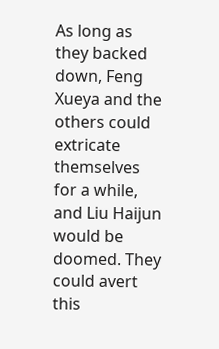As long as they backed down, Feng Xueya and the others could extricate themselves for a while, and Liu Haijun would be doomed. They could avert this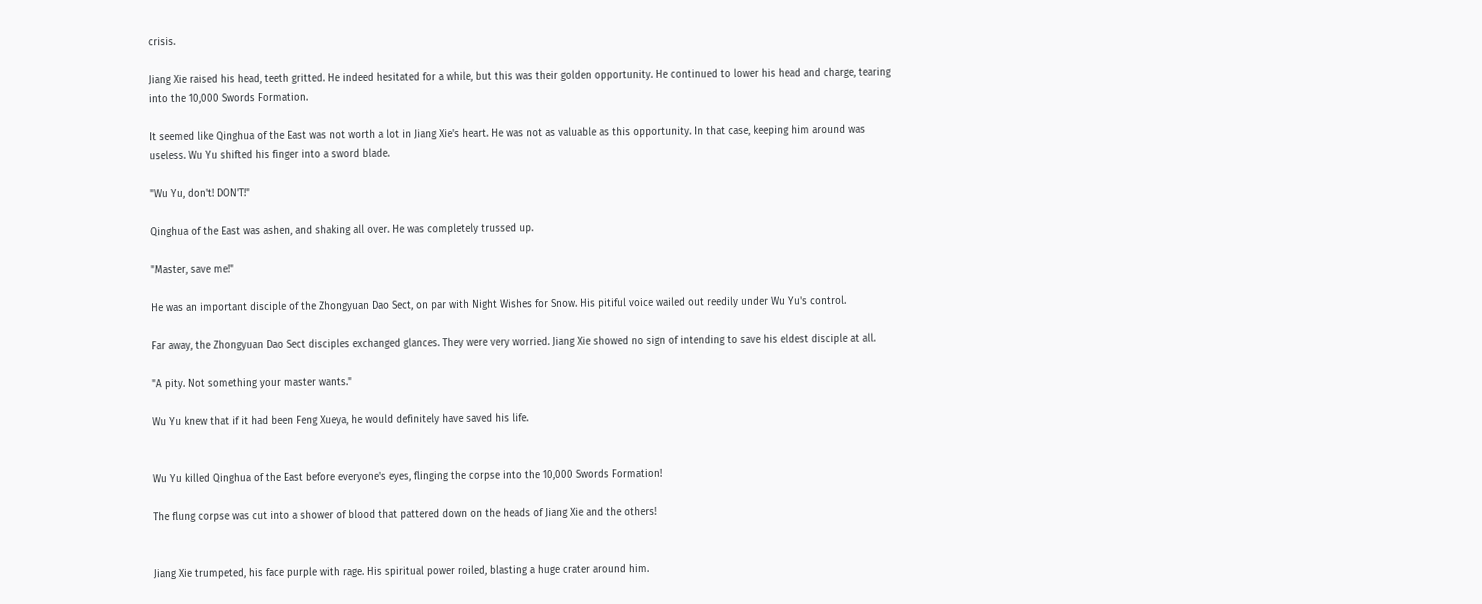crisis.

Jiang Xie raised his head, teeth gritted. He indeed hesitated for a while, but this was their golden opportunity. He continued to lower his head and charge, tearing into the 10,000 Swords Formation.

It seemed like Qinghua of the East was not worth a lot in Jiang Xie's heart. He was not as valuable as this opportunity. In that case, keeping him around was useless. Wu Yu shifted his finger into a sword blade.

"Wu Yu, don't! DON'T!"

Qinghua of the East was ashen, and shaking all over. He was completely trussed up.

"Master, save me!"

He was an important disciple of the Zhongyuan Dao Sect, on par with Night Wishes for Snow. His pitiful voice wailed out reedily under Wu Yu's control.

Far away, the Zhongyuan Dao Sect disciples exchanged glances. They were very worried. Jiang Xie showed no sign of intending to save his eldest disciple at all.

"A pity. Not something your master wants."

Wu Yu knew that if it had been Feng Xueya, he would definitely have saved his life.


Wu Yu killed Qinghua of the East before everyone's eyes, flinging the corpse into the 10,000 Swords Formation!

The flung corpse was cut into a shower of blood that pattered down on the heads of Jiang Xie and the others!


Jiang Xie trumpeted, his face purple with rage. His spiritual power roiled, blasting a huge crater around him.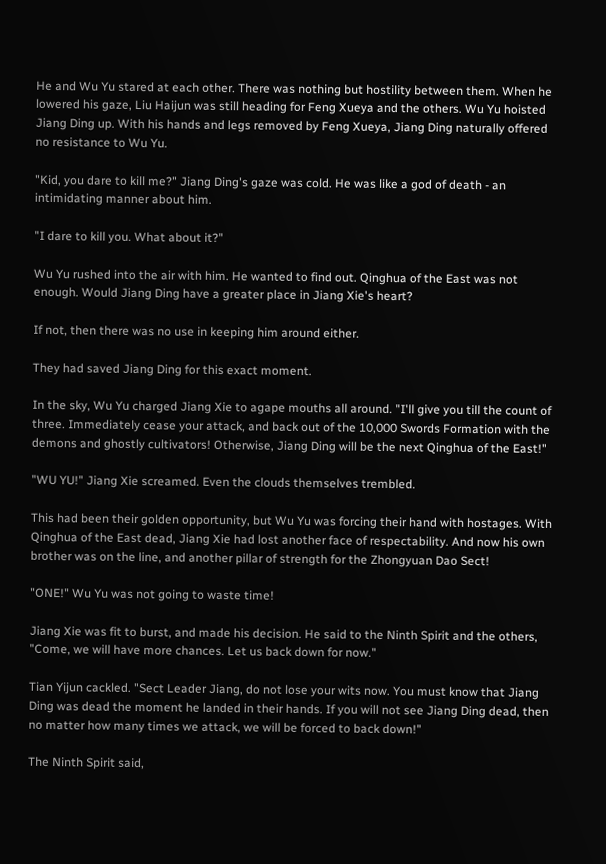He and Wu Yu stared at each other. There was nothing but hostility between them. When he lowered his gaze, Liu Haijun was still heading for Feng Xueya and the others. Wu Yu hoisted Jiang Ding up. With his hands and legs removed by Feng Xueya, Jiang Ding naturally offered no resistance to Wu Yu.

"Kid, you dare to kill me?" Jiang Ding's gaze was cold. He was like a god of death - an intimidating manner about him.

"I dare to kill you. What about it?"

Wu Yu rushed into the air with him. He wanted to find out. Qinghua of the East was not enough. Would Jiang Ding have a greater place in Jiang Xie's heart?

If not, then there was no use in keeping him around either.

They had saved Jiang Ding for this exact moment.

In the sky, Wu Yu charged Jiang Xie to agape mouths all around. "I'll give you till the count of three. Immediately cease your attack, and back out of the 10,000 Swords Formation with the demons and ghostly cultivators! Otherwise, Jiang Ding will be the next Qinghua of the East!"

"WU YU!" Jiang Xie screamed. Even the clouds themselves trembled.

This had been their golden opportunity, but Wu Yu was forcing their hand with hostages. With Qinghua of the East dead, Jiang Xie had lost another face of respectability. And now his own brother was on the line, and another pillar of strength for the Zhongyuan Dao Sect!

"ONE!" Wu Yu was not going to waste time!

Jiang Xie was fit to burst, and made his decision. He said to the Ninth Spirit and the others, "Come, we will have more chances. Let us back down for now."

Tian Yijun cackled. "Sect Leader Jiang, do not lose your wits now. You must know that Jiang Ding was dead the moment he landed in their hands. If you will not see Jiang Ding dead, then no matter how many times we attack, we will be forced to back down!"

The Ninth Spirit said,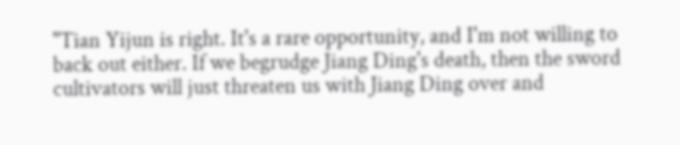"Tian Yijun is right. It's a rare opportunity, and I'm not willing to back out either. If we begrudge Jiang Ding's death, then the sword cultivators will just threaten us with Jiang Ding over and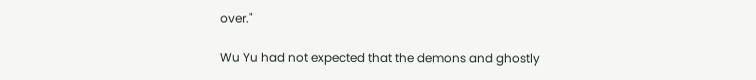over."

Wu Yu had not expected that the demons and ghostly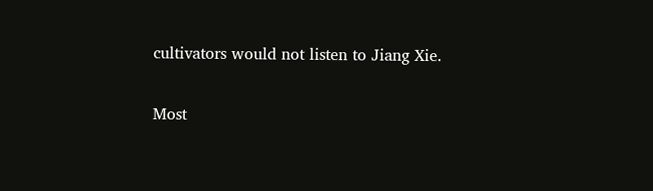cultivators would not listen to Jiang Xie.

Most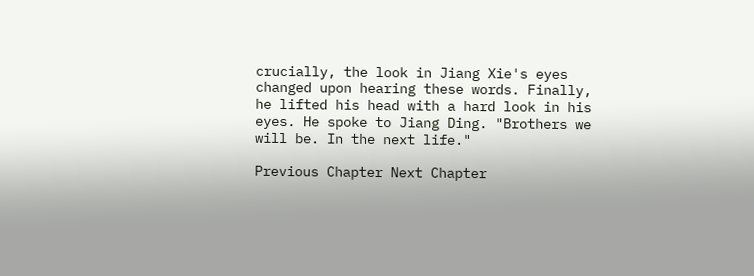crucially, the look in Jiang Xie's eyes changed upon hearing these words. Finally, he lifted his head with a hard look in his eyes. He spoke to Jiang Ding. "Brothers we will be. In the next life."

Previous Chapter Next Chapter